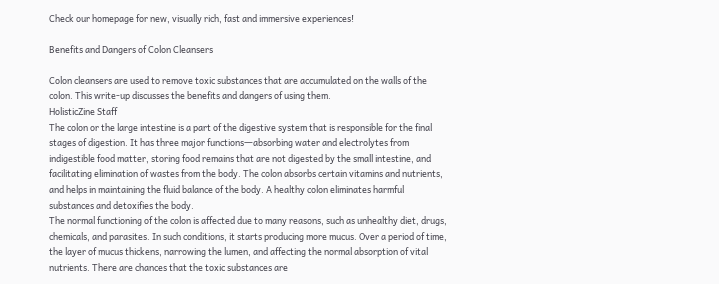Check our homepage for new, visually rich, fast and immersive experiences!

Benefits and Dangers of Colon Cleansers

Colon cleansers are used to remove toxic substances that are accumulated on the walls of the colon. This write-up discusses the benefits and dangers of using them.
HolisticZine Staff
The colon or the large intestine is a part of the digestive system that is responsible for the final stages of digestion. It has three major functions―absorbing water and electrolytes from indigestible food matter, storing food remains that are not digested by the small intestine, and facilitating elimination of wastes from the body. The colon absorbs certain vitamins and nutrients, and helps in maintaining the fluid balance of the body. A healthy colon eliminates harmful substances and detoxifies the body.
The normal functioning of the colon is affected due to many reasons, such as unhealthy diet, drugs, chemicals, and parasites. In such conditions, it starts producing more mucus. Over a period of time, the layer of mucus thickens, narrowing the lumen, and affecting the normal absorption of vital nutrients. There are chances that the toxic substances are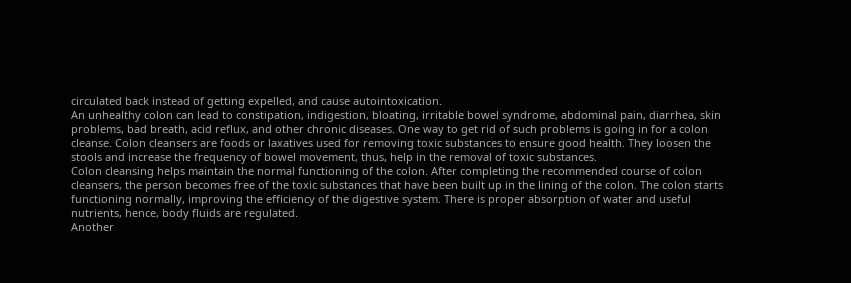circulated back instead of getting expelled, and cause autointoxication.
An unhealthy colon can lead to constipation, indigestion, bloating, irritable bowel syndrome, abdominal pain, diarrhea, skin problems, bad breath, acid reflux, and other chronic diseases. One way to get rid of such problems is going in for a colon cleanse. Colon cleansers are foods or laxatives used for removing toxic substances to ensure good health. They loosen the stools and increase the frequency of bowel movement, thus, help in the removal of toxic substances.
Colon cleansing helps maintain the normal functioning of the colon. After completing the recommended course of colon cleansers, the person becomes free of the toxic substances that have been built up in the lining of the colon. The colon starts functioning normally, improving the efficiency of the digestive system. There is proper absorption of water and useful nutrients, hence, body fluids are regulated.
Another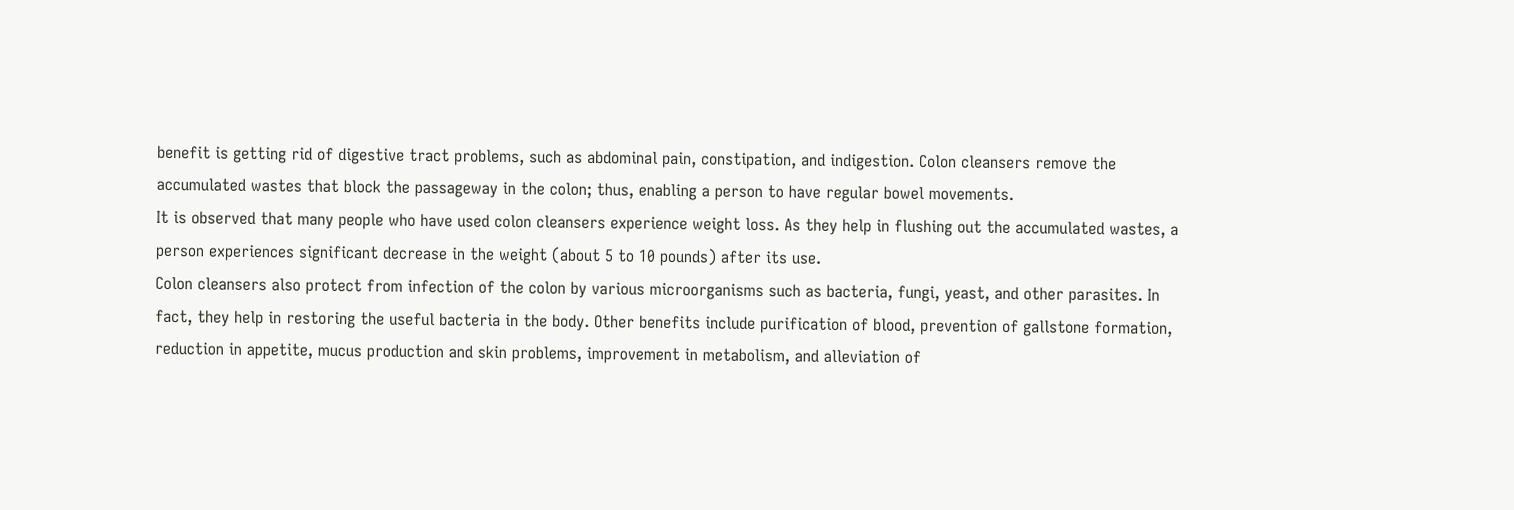benefit is getting rid of digestive tract problems, such as abdominal pain, constipation, and indigestion. Colon cleansers remove the accumulated wastes that block the passageway in the colon; thus, enabling a person to have regular bowel movements.
It is observed that many people who have used colon cleansers experience weight loss. As they help in flushing out the accumulated wastes, a person experiences significant decrease in the weight (about 5 to 10 pounds) after its use.
Colon cleansers also protect from infection of the colon by various microorganisms such as bacteria, fungi, yeast, and other parasites. In fact, they help in restoring the useful bacteria in the body. Other benefits include purification of blood, prevention of gallstone formation, reduction in appetite, mucus production and skin problems, improvement in metabolism, and alleviation of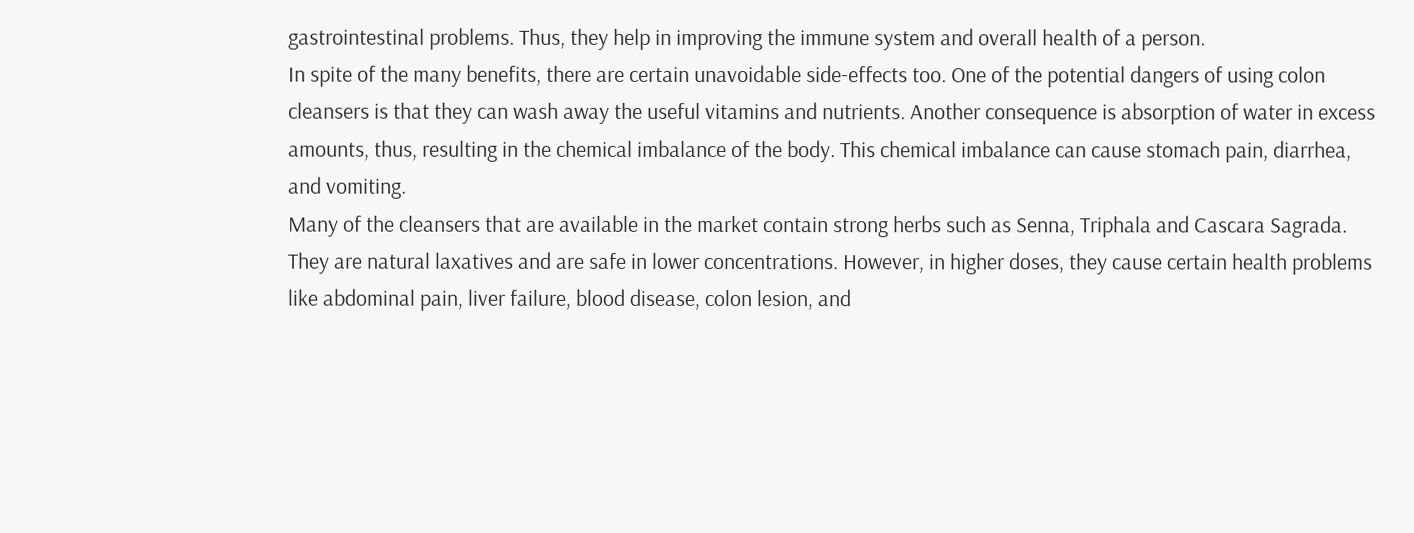gastrointestinal problems. Thus, they help in improving the immune system and overall health of a person.
In spite of the many benefits, there are certain unavoidable side-effects too. One of the potential dangers of using colon cleansers is that they can wash away the useful vitamins and nutrients. Another consequence is absorption of water in excess amounts, thus, resulting in the chemical imbalance of the body. This chemical imbalance can cause stomach pain, diarrhea, and vomiting.
Many of the cleansers that are available in the market contain strong herbs such as Senna, Triphala and Cascara Sagrada. They are natural laxatives and are safe in lower concentrations. However, in higher doses, they cause certain health problems like abdominal pain, liver failure, blood disease, colon lesion, and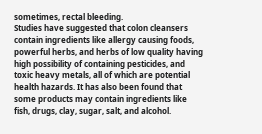sometimes, rectal bleeding.
Studies have suggested that colon cleansers contain ingredients like allergy causing foods, powerful herbs, and herbs of low quality having high possibility of containing pesticides, and toxic heavy metals, all of which are potential health hazards. It has also been found that some products may contain ingredients like fish, drugs, clay, sugar, salt, and alcohol.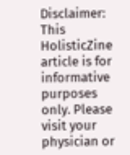Disclaimer: This HolisticZine article is for informative purposes only. Please visit your physician or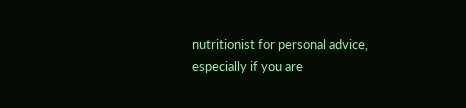nutritionist for personal advice, especially if you are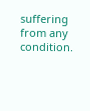suffering from any condition.